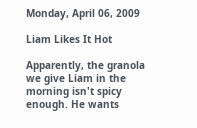Monday, April 06, 2009

Liam Likes It Hot

Apparently, the granola we give Liam in the morning isn't spicy
enough. He wants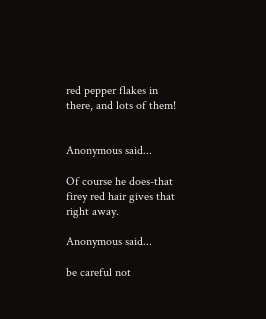red pepper flakes in there, and lots of them!


Anonymous said...

Of course he does-that firey red hair gives that right away.

Anonymous said...

be careful not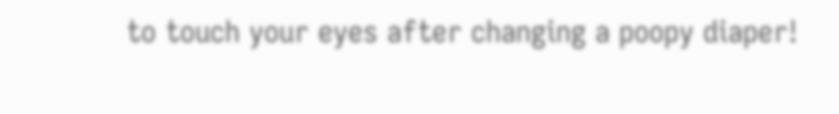to touch your eyes after changing a poopy diaper!